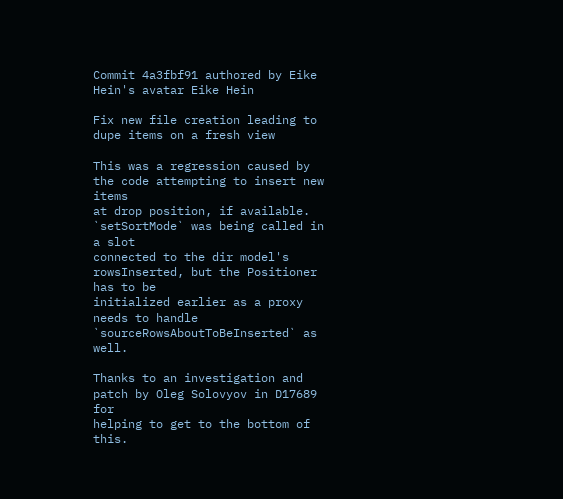Commit 4a3fbf91 authored by Eike Hein's avatar Eike Hein

Fix new file creation leading to dupe items on a fresh view

This was a regression caused by the code attempting to insert new items
at drop position, if available. `setSortMode` was being called in a slot
connected to the dir model's rowsInserted, but the Positioner has to be
initialized earlier as a proxy needs to handle
`sourceRowsAboutToBeInserted` as well.

Thanks to an investigation and patch by Oleg Solovyov in D17689 for
helping to get to the bottom of this.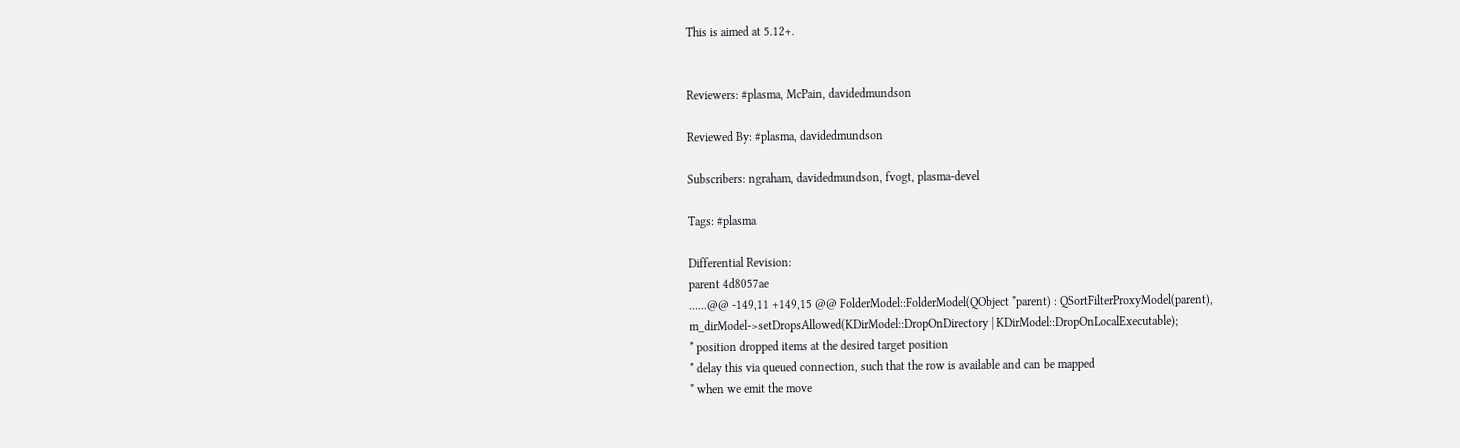This is aimed at 5.12+.


Reviewers: #plasma, McPain, davidedmundson

Reviewed By: #plasma, davidedmundson

Subscribers: ngraham, davidedmundson, fvogt, plasma-devel

Tags: #plasma

Differential Revision:
parent 4d8057ae
......@@ -149,11 +149,15 @@ FolderModel::FolderModel(QObject *parent) : QSortFilterProxyModel(parent),
m_dirModel->setDropsAllowed(KDirModel::DropOnDirectory | KDirModel::DropOnLocalExecutable);
* position dropped items at the desired target position
* delay this via queued connection, such that the row is available and can be mapped
* when we emit the move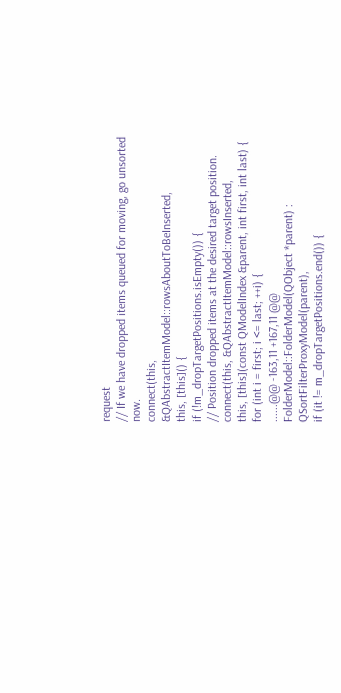request
// If we have dropped items queued for moving, go unsorted now.
connect(this, &QAbstractItemModel::rowsAboutToBeInserted,
this, [this]() {
if (!m_dropTargetPositions.isEmpty()) {
// Position dropped items at the desired target position.
connect(this, &QAbstractItemModel::rowsInserted,
this, [this](const QModelIndex &parent, int first, int last) {
for (int i = first; i <= last; ++i) {
......@@ -163,11 +167,11 @@ FolderModel::FolderModel(QObject *parent) : QSortFilterProxyModel(parent),
if (it != m_dropTargetPositions.end()) {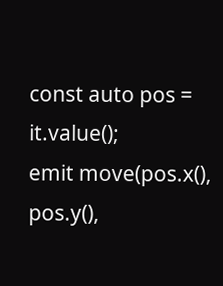const auto pos = it.value();
emit move(pos.x(), pos.y(),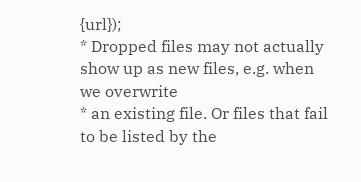{url});
* Dropped files may not actually show up as new files, e.g. when we overwrite
* an existing file. Or files that fail to be listed by the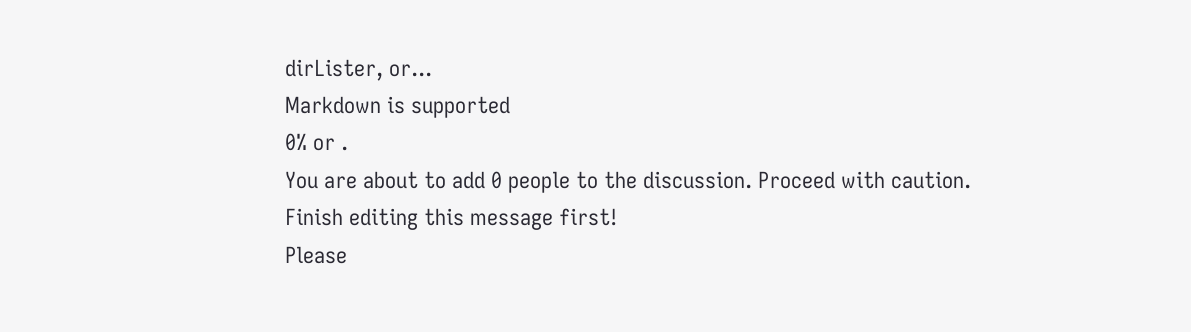dirLister, or...
Markdown is supported
0% or .
You are about to add 0 people to the discussion. Proceed with caution.
Finish editing this message first!
Please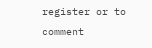register or to comment